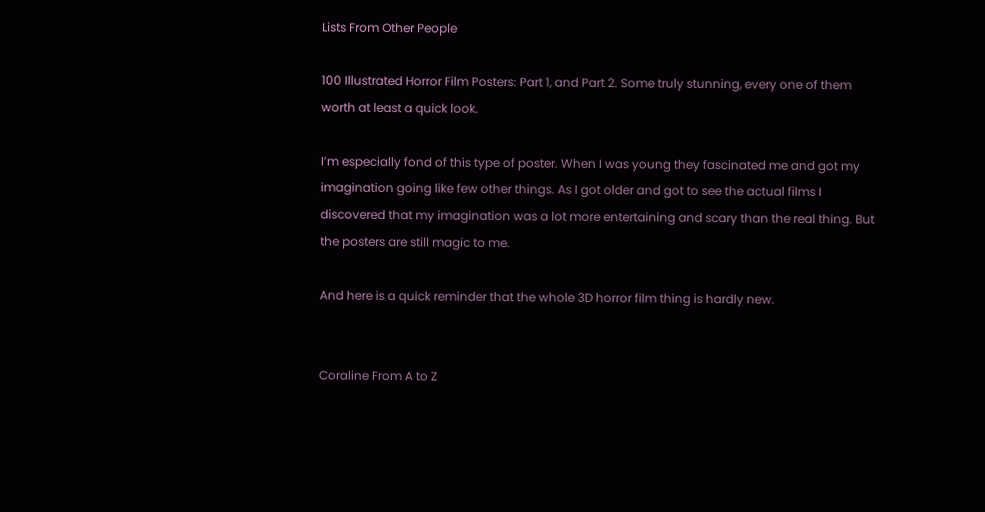Lists From Other People

100 Illustrated Horror Film Posters: Part 1, and Part 2. Some truly stunning, every one of them worth at least a quick look.

I’m especially fond of this type of poster. When I was young they fascinated me and got my imagination going like few other things. As I got older and got to see the actual films I discovered that my imagination was a lot more entertaining and scary than the real thing. But the posters are still magic to me.

And here is a quick reminder that the whole 3D horror film thing is hardly new.


Coraline From A to Z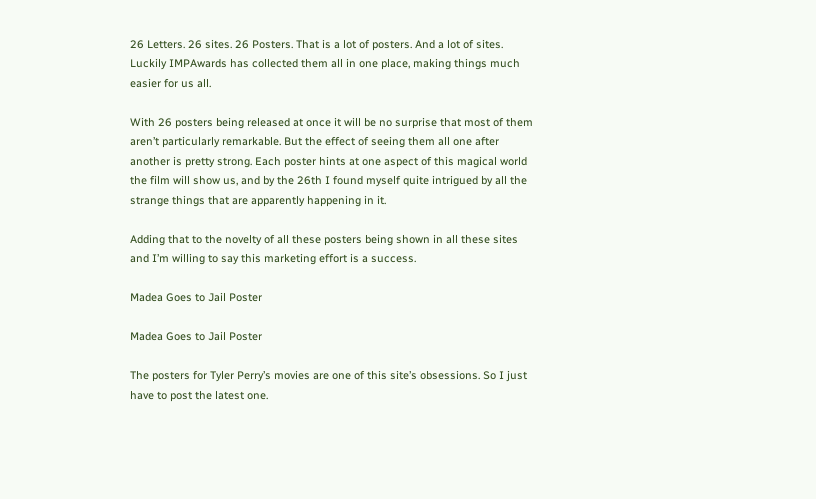26 Letters. 26 sites. 26 Posters. That is a lot of posters. And a lot of sites. Luckily IMPAwards has collected them all in one place, making things much easier for us all.

With 26 posters being released at once it will be no surprise that most of them aren’t particularly remarkable. But the effect of seeing them all one after another is pretty strong. Each poster hints at one aspect of this magical world the film will show us, and by the 26th I found myself quite intrigued by all the strange things that are apparently happening in it.

Adding that to the novelty of all these posters being shown in all these sites and I’m willing to say this marketing effort is a success.

Madea Goes to Jail Poster

Madea Goes to Jail Poster

The posters for Tyler Perry’s movies are one of this site’s obsessions. So I just have to post the latest one.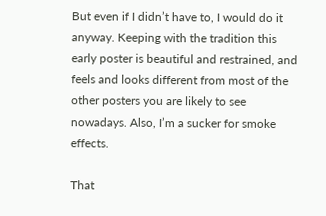But even if I didn’t have to, I would do it anyway. Keeping with the tradition this early poster is beautiful and restrained, and feels and looks different from most of the other posters you are likely to see nowadays. Also, I’m a sucker for smoke effects.

That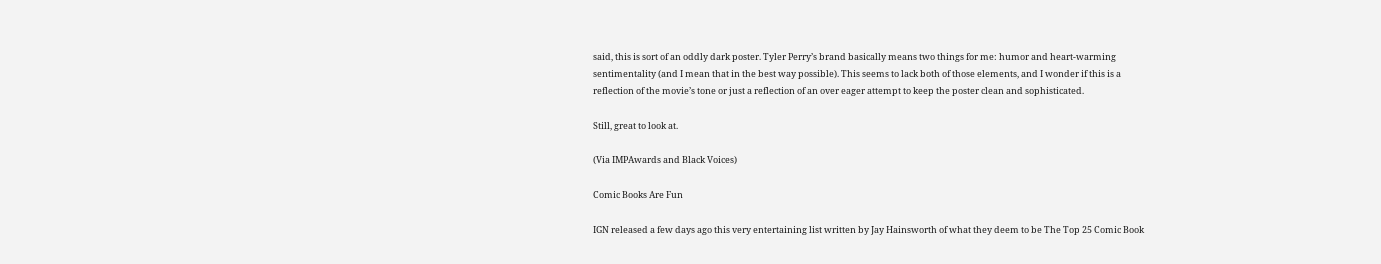said, this is sort of an oddly dark poster. Tyler Perry’s brand basically means two things for me: humor and heart-warming sentimentality (and I mean that in the best way possible). This seems to lack both of those elements, and I wonder if this is a reflection of the movie’s tone or just a reflection of an over eager attempt to keep the poster clean and sophisticated.

Still, great to look at.

(Via IMPAwards and Black Voices)

Comic Books Are Fun

IGN released a few days ago this very entertaining list written by Jay Hainsworth of what they deem to be The Top 25 Comic Book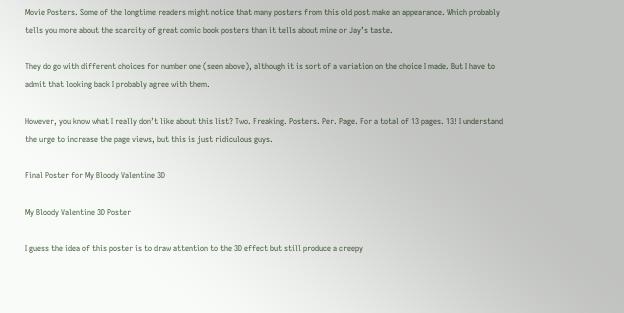Movie Posters. Some of the longtime readers might notice that many posters from this old post make an appearance. Which probably tells you more about the scarcity of great comic book posters than it tells about mine or Jay’s taste.

They do go with different choices for number one (seen above), although it is sort of a variation on the choice I made. But I have to admit that looking back I probably agree with them.

However, you know what I really don’t like about this list? Two. Freaking. Posters. Per. Page. For a total of 13 pages. 13! I understand the urge to increase the page views, but this is just ridiculous guys.

Final Poster for My Bloody Valentine 3D

My Bloody Valentine 3D Poster

I guess the idea of this poster is to draw attention to the 3D effect but still produce a creepy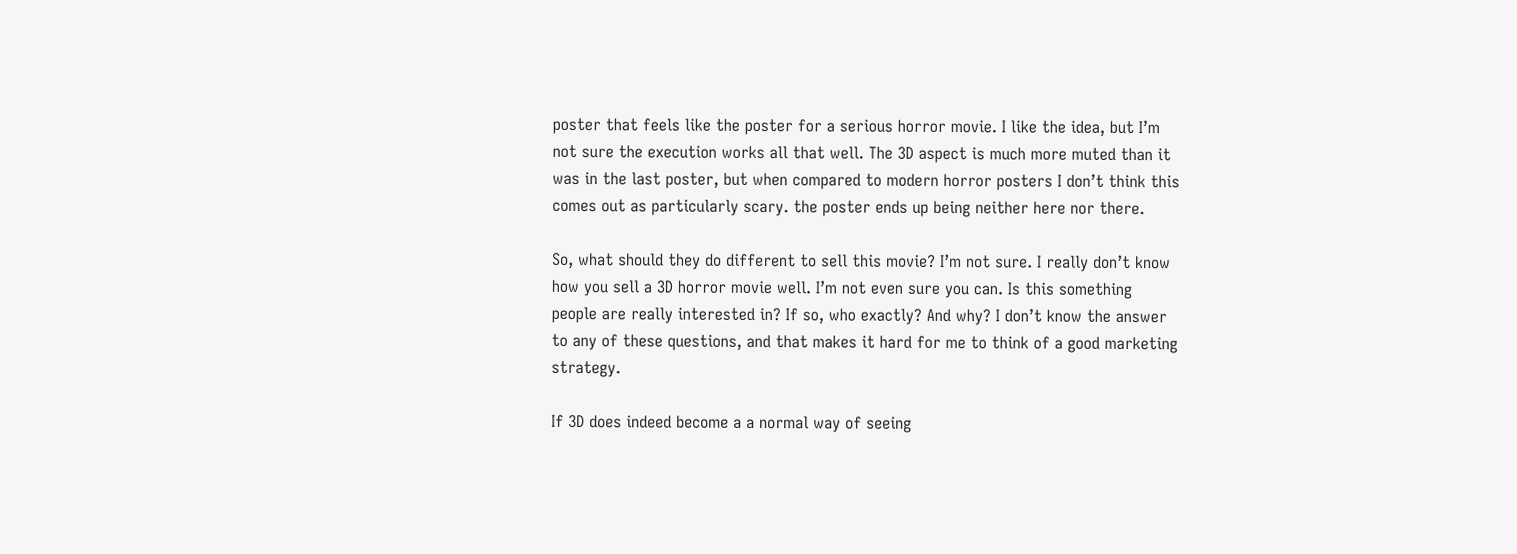poster that feels like the poster for a serious horror movie. I like the idea, but I’m not sure the execution works all that well. The 3D aspect is much more muted than it was in the last poster, but when compared to modern horror posters I don’t think this comes out as particularly scary. the poster ends up being neither here nor there.

So, what should they do different to sell this movie? I’m not sure. I really don’t know how you sell a 3D horror movie well. I’m not even sure you can. Is this something people are really interested in? If so, who exactly? And why? I don’t know the answer to any of these questions, and that makes it hard for me to think of a good marketing strategy.

If 3D does indeed become a a normal way of seeing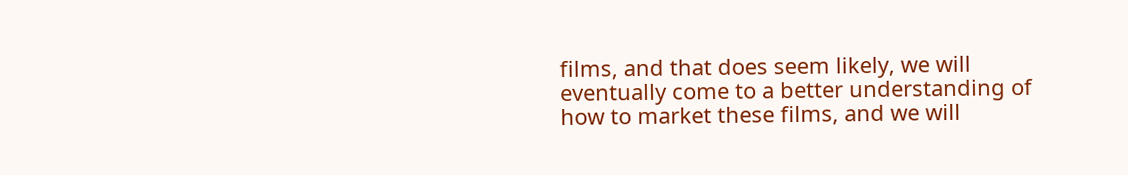films, and that does seem likely, we will eventually come to a better understanding of how to market these films, and we will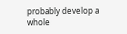probably develop a whole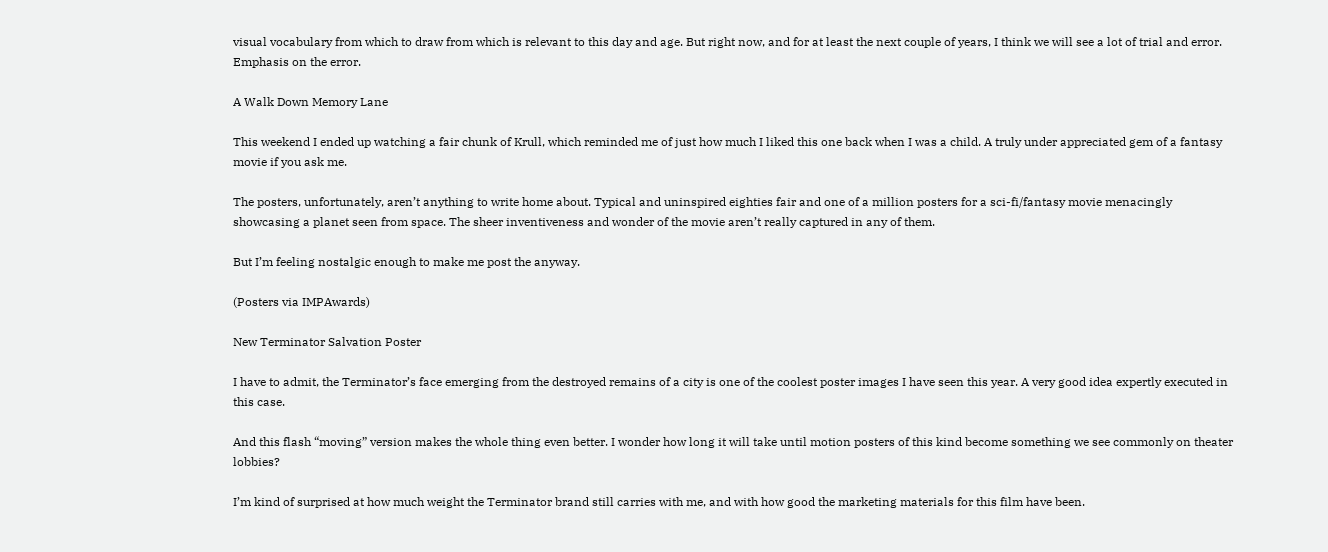visual vocabulary from which to draw from which is relevant to this day and age. But right now, and for at least the next couple of years, I think we will see a lot of trial and error. Emphasis on the error.

A Walk Down Memory Lane

This weekend I ended up watching a fair chunk of Krull, which reminded me of just how much I liked this one back when I was a child. A truly under appreciated gem of a fantasy movie if you ask me.

The posters, unfortunately, aren’t anything to write home about. Typical and uninspired eighties fair and one of a million posters for a sci-fi/fantasy movie menacingly showcasing a planet seen from space. The sheer inventiveness and wonder of the movie aren’t really captured in any of them.

But I’m feeling nostalgic enough to make me post the anyway.

(Posters via IMPAwards)

New Terminator Salvation Poster

I have to admit, the Terminator’s face emerging from the destroyed remains of a city is one of the coolest poster images I have seen this year. A very good idea expertly executed in this case.

And this flash “moving” version makes the whole thing even better. I wonder how long it will take until motion posters of this kind become something we see commonly on theater lobbies?

I’m kind of surprised at how much weight the Terminator brand still carries with me, and with how good the marketing materials for this film have been.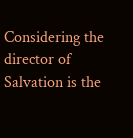Considering the director of Salvation is the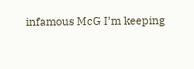infamous McG I’m keeping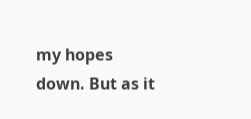my hopes down. But as it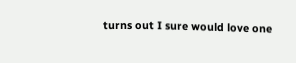turns out I sure would love one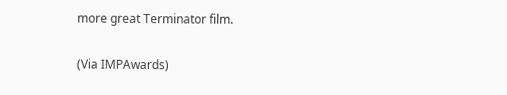more great Terminator film.

(Via IMPAwards)